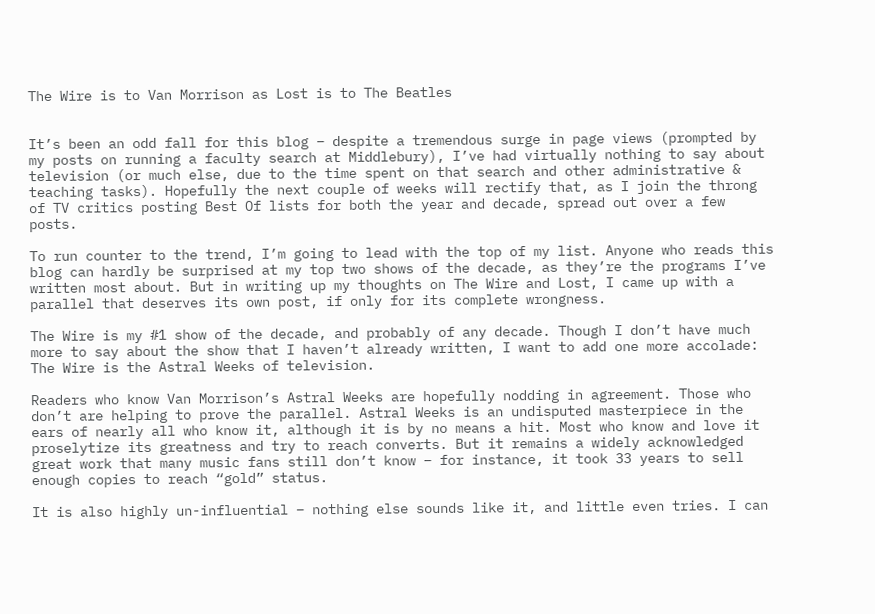The Wire is to Van Morrison as Lost is to The Beatles


It’s been an odd fall for this blog – despite a tremendous surge in page views (prompted by my posts on running a faculty search at Middlebury), I’ve had virtually nothing to say about television (or much else, due to the time spent on that search and other administrative & teaching tasks). Hopefully the next couple of weeks will rectify that, as I join the throng of TV critics posting Best Of lists for both the year and decade, spread out over a few posts.

To run counter to the trend, I’m going to lead with the top of my list. Anyone who reads this blog can hardly be surprised at my top two shows of the decade, as they’re the programs I’ve written most about. But in writing up my thoughts on The Wire and Lost, I came up with a parallel that deserves its own post, if only for its complete wrongness.

The Wire is my #1 show of the decade, and probably of any decade. Though I don’t have much more to say about the show that I haven’t already written, I want to add one more accolade: The Wire is the Astral Weeks of television.

Readers who know Van Morrison’s Astral Weeks are hopefully nodding in agreement. Those who don’t are helping to prove the parallel. Astral Weeks is an undisputed masterpiece in the ears of nearly all who know it, although it is by no means a hit. Most who know and love it proselytize its greatness and try to reach converts. But it remains a widely acknowledged great work that many music fans still don’t know – for instance, it took 33 years to sell enough copies to reach “gold” status.

It is also highly un-influential – nothing else sounds like it, and little even tries. I can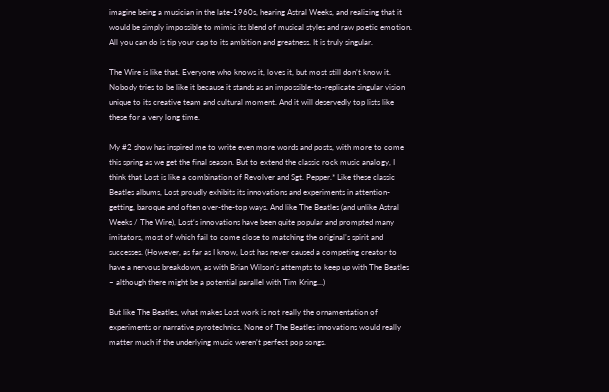imagine being a musician in the late-1960s, hearing Astral Weeks, and realizing that it would be simply impossible to mimic its blend of musical styles and raw poetic emotion. All you can do is tip your cap to its ambition and greatness. It is truly singular.

The Wire is like that. Everyone who knows it, loves it, but most still don’t know it. Nobody tries to be like it because it stands as an impossible-to-replicate singular vision unique to its creative team and cultural moment. And it will deservedly top lists like these for a very long time.

My #2 show has inspired me to write even more words and posts, with more to come this spring as we get the final season. But to extend the classic rock music analogy, I think that Lost is like a combination of Revolver and Sgt. Pepper.* Like these classic Beatles albums, Lost proudly exhibits its innovations and experiments in attention-getting, baroque and often over-the-top ways. And like The Beatles (and unlike Astral Weeks / The Wire), Lost‘s innovations have been quite popular and prompted many imitators, most of which fail to come close to matching the original’s spirit and successes. (However, as far as I know, Lost has never caused a competing creator to have a nervous breakdown, as with Brian Wilson’s attempts to keep up with The Beatles – although there might be a potential parallel with Tim Kring…)

But like The Beatles, what makes Lost work is not really the ornamentation of experiments or narrative pyrotechnics. None of The Beatles innovations would really matter much if the underlying music weren’t perfect pop songs.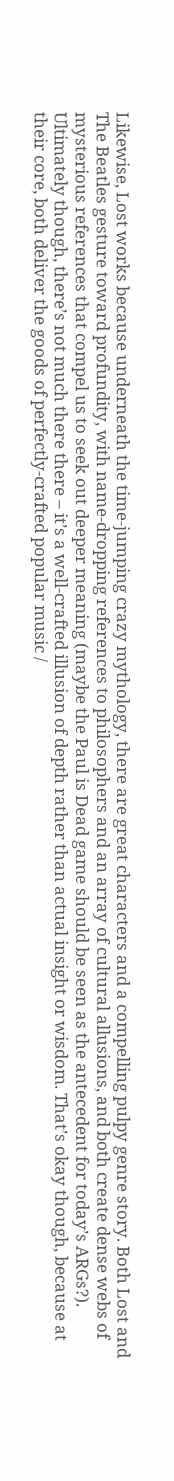Likewise, Lost works because underneath the time-jumping crazy mythology, there are great characters and a compelling pulpy genre story. Both Lost and The Beatles gesture toward profundity, with name-dropping references to philosophers and an array of cultural allusions, and both create dense webs of mysterious references that compel us to seek out deeper meaning (maybe the Paul is Dead game should be seen as the antecedent for today’s ARGs?). Ultimately though, there’s not much there there – it’s a well-crafted illusion of depth rather than actual insight or wisdom. That’s okay though, because at their core, both deliver the goods of perfectly-crafted popular music /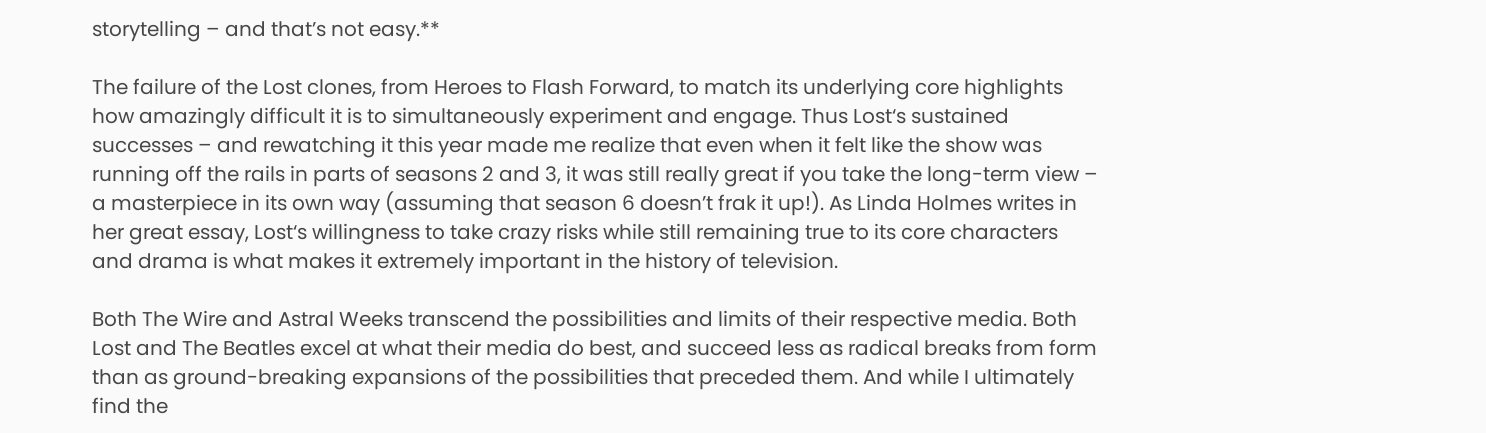storytelling – and that’s not easy.**

The failure of the Lost clones, from Heroes to Flash Forward, to match its underlying core highlights how amazingly difficult it is to simultaneously experiment and engage. Thus Lost‘s sustained successes – and rewatching it this year made me realize that even when it felt like the show was running off the rails in parts of seasons 2 and 3, it was still really great if you take the long-term view – a masterpiece in its own way (assuming that season 6 doesn’t frak it up!). As Linda Holmes writes in her great essay, Lost‘s willingness to take crazy risks while still remaining true to its core characters and drama is what makes it extremely important in the history of television.

Both The Wire and Astral Weeks transcend the possibilities and limits of their respective media. Both Lost and The Beatles excel at what their media do best, and succeed less as radical breaks from form than as ground-breaking expansions of the possibilities that preceded them. And while I ultimately find the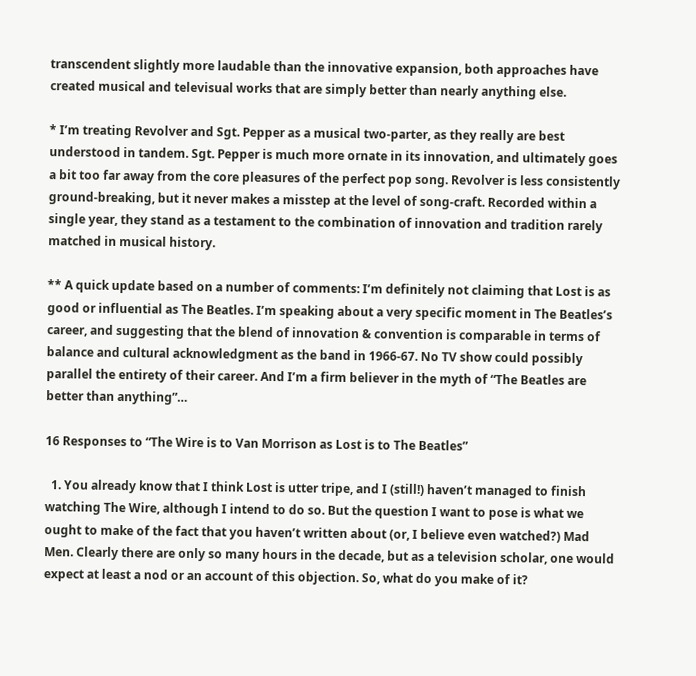transcendent slightly more laudable than the innovative expansion, both approaches have created musical and televisual works that are simply better than nearly anything else.

* I’m treating Revolver and Sgt. Pepper as a musical two-parter, as they really are best understood in tandem. Sgt. Pepper is much more ornate in its innovation, and ultimately goes a bit too far away from the core pleasures of the perfect pop song. Revolver is less consistently ground-breaking, but it never makes a misstep at the level of song-craft. Recorded within a single year, they stand as a testament to the combination of innovation and tradition rarely matched in musical history.

** A quick update based on a number of comments: I’m definitely not claiming that Lost is as good or influential as The Beatles. I’m speaking about a very specific moment in The Beatles’s career, and suggesting that the blend of innovation & convention is comparable in terms of balance and cultural acknowledgment as the band in 1966-67. No TV show could possibly parallel the entirety of their career. And I’m a firm believer in the myth of “The Beatles are better than anything”…

16 Responses to “The Wire is to Van Morrison as Lost is to The Beatles”

  1. You already know that I think Lost is utter tripe, and I (still!) haven’t managed to finish watching The Wire, although I intend to do so. But the question I want to pose is what we ought to make of the fact that you haven’t written about (or, I believe even watched?) Mad Men. Clearly there are only so many hours in the decade, but as a television scholar, one would expect at least a nod or an account of this objection. So, what do you make of it?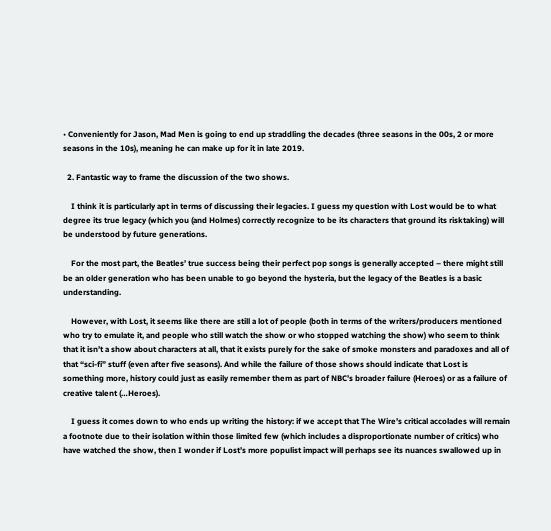• Conveniently for Jason, Mad Men is going to end up straddling the decades (three seasons in the 00s, 2 or more seasons in the 10s), meaning he can make up for it in late 2019.

  2. Fantastic way to frame the discussion of the two shows.

    I think it is particularly apt in terms of discussing their legacies. I guess my question with Lost would be to what degree its true legacy (which you (and Holmes) correctly recognize to be its characters that ground its risktaking) will be understood by future generations.

    For the most part, the Beatles’ true success being their perfect pop songs is generally accepted – there might still be an older generation who has been unable to go beyond the hysteria, but the legacy of the Beatles is a basic understanding.

    However, with Lost, it seems like there are still a lot of people (both in terms of the writers/producers mentioned who try to emulate it, and people who still watch the show or who stopped watching the show) who seem to think that it isn’t a show about characters at all, that it exists purely for the sake of smoke monsters and paradoxes and all of that “sci-fi” stuff (even after five seasons). And while the failure of those shows should indicate that Lost is something more, history could just as easily remember them as part of NBC’s broader failure (Heroes) or as a failure of creative talent (…Heroes).

    I guess it comes down to who ends up writing the history: if we accept that The Wire’s critical accolades will remain a footnote due to their isolation within those limited few (which includes a disproportionate number of critics) who have watched the show, then I wonder if Lost’s more populist impact will perhaps see its nuances swallowed up in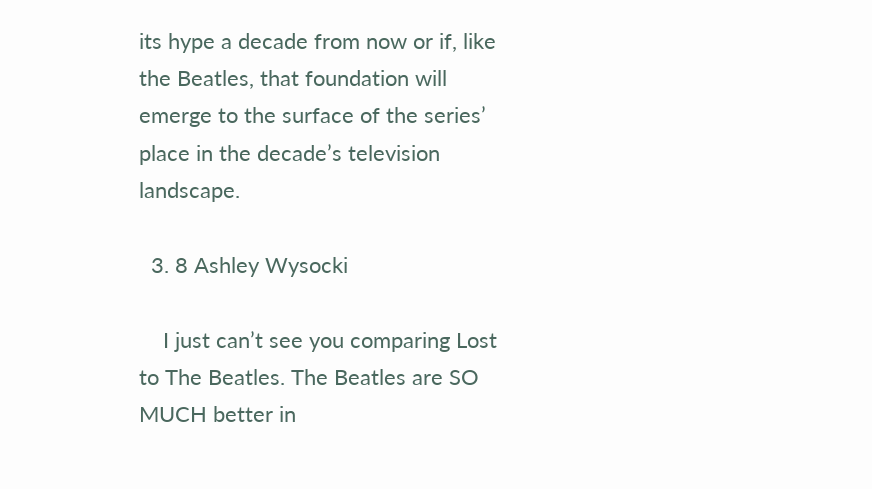its hype a decade from now or if, like the Beatles, that foundation will emerge to the surface of the series’ place in the decade’s television landscape.

  3. 8 Ashley Wysocki

    I just can’t see you comparing Lost to The Beatles. The Beatles are SO MUCH better in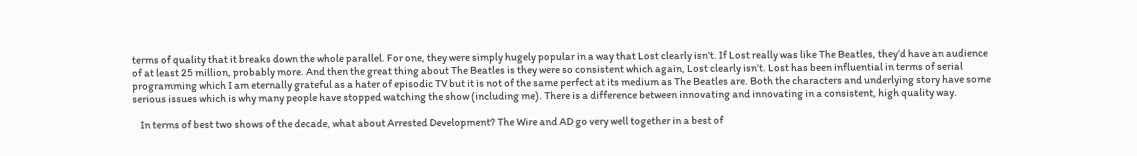terms of quality that it breaks down the whole parallel. For one, they were simply hugely popular in a way that Lost clearly isn’t. If Lost really was like The Beatles, they’d have an audience of at least 25 million, probably more. And then the great thing about The Beatles is they were so consistent which again, Lost clearly isn’t. Lost has been influential in terms of serial programming which I am eternally grateful as a hater of episodic TV but it is not of the same perfect at its medium as The Beatles are. Both the characters and underlying story have some serious issues which is why many people have stopped watching the show (including me). There is a difference between innovating and innovating in a consistent, high quality way.

    In terms of best two shows of the decade, what about Arrested Development? The Wire and AD go very well together in a best of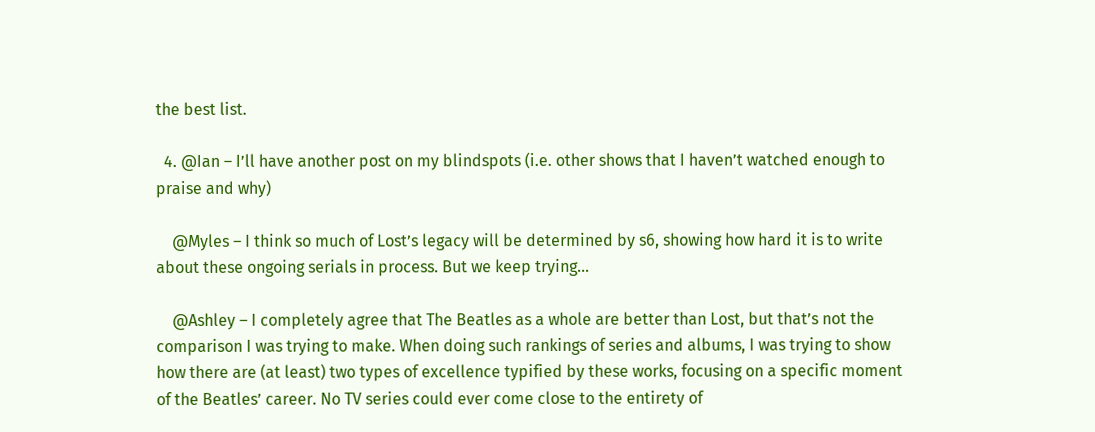the best list.

  4. @Ian – I’ll have another post on my blindspots (i.e. other shows that I haven’t watched enough to praise and why)

    @Myles – I think so much of Lost’s legacy will be determined by s6, showing how hard it is to write about these ongoing serials in process. But we keep trying…

    @Ashley – I completely agree that The Beatles as a whole are better than Lost, but that’s not the comparison I was trying to make. When doing such rankings of series and albums, I was trying to show how there are (at least) two types of excellence typified by these works, focusing on a specific moment of the Beatles’ career. No TV series could ever come close to the entirety of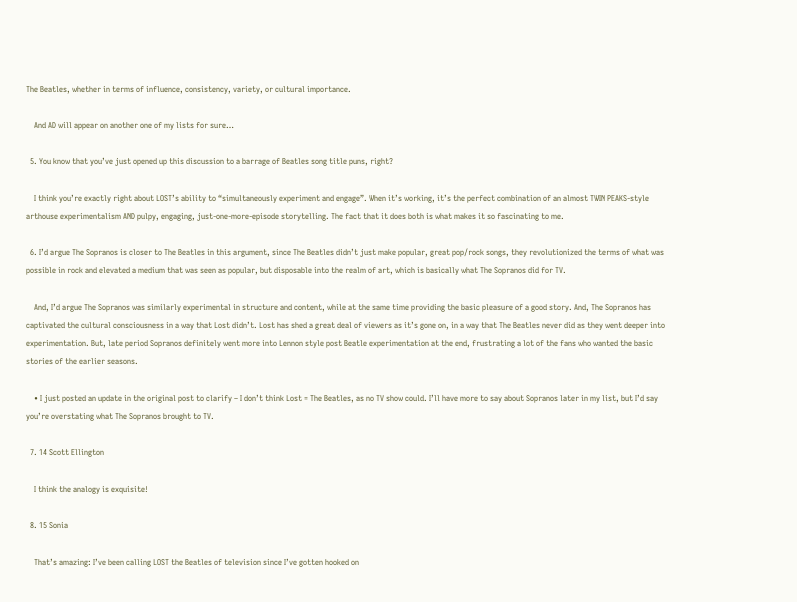The Beatles, whether in terms of influence, consistency, variety, or cultural importance.

    And AD will appear on another one of my lists for sure…

  5. You know that you’ve just opened up this discussion to a barrage of Beatles song title puns, right?

    I think you’re exactly right about LOST’s ability to “simultaneously experiment and engage”. When it’s working, it’s the perfect combination of an almost TWIN PEAKS-style arthouse experimentalism AND pulpy, engaging, just-one-more-episode storytelling. The fact that it does both is what makes it so fascinating to me.

  6. I’d argue The Sopranos is closer to The Beatles in this argument, since The Beatles didn’t just make popular, great pop/rock songs, they revolutionized the terms of what was possible in rock and elevated a medium that was seen as popular, but disposable into the realm of art, which is basically what The Sopranos did for TV.

    And, I’d argue The Sopranos was similarly experimental in structure and content, while at the same time providing the basic pleasure of a good story. And, The Sopranos has captivated the cultural consciousness in a way that Lost didn’t. Lost has shed a great deal of viewers as it’s gone on, in a way that The Beatles never did as they went deeper into experimentation. But, late period Sopranos definitely went more into Lennon style post Beatle experimentation at the end, frustrating a lot of the fans who wanted the basic stories of the earlier seasons.

    • I just posted an update in the original post to clarify – I don’t think Lost = The Beatles, as no TV show could. I’ll have more to say about Sopranos later in my list, but I’d say you’re overstating what The Sopranos brought to TV.

  7. 14 Scott Ellington

    I think the analogy is exquisite!

  8. 15 Sonia

    That’s amazing: I’ve been calling LOST the Beatles of television since I’ve gotten hooked on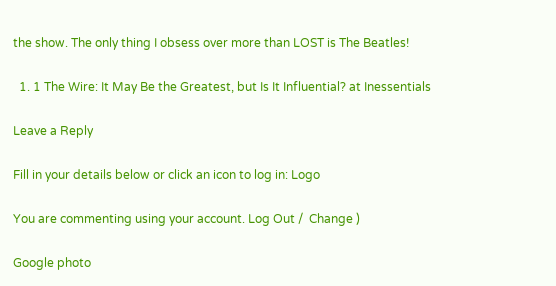the show. The only thing I obsess over more than LOST is The Beatles!

  1. 1 The Wire: It May Be the Greatest, but Is It Influential? at Inessentials

Leave a Reply

Fill in your details below or click an icon to log in: Logo

You are commenting using your account. Log Out /  Change )

Google photo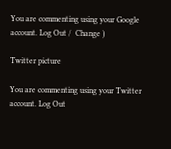You are commenting using your Google account. Log Out /  Change )

Twitter picture

You are commenting using your Twitter account. Log Out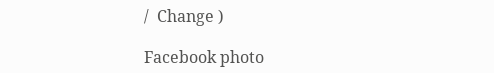/  Change )

Facebook photo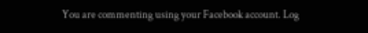You are commenting using your Facebook account. Log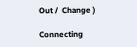Out /  Change )

Connecting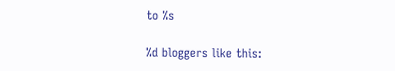to %s

%d bloggers like this: